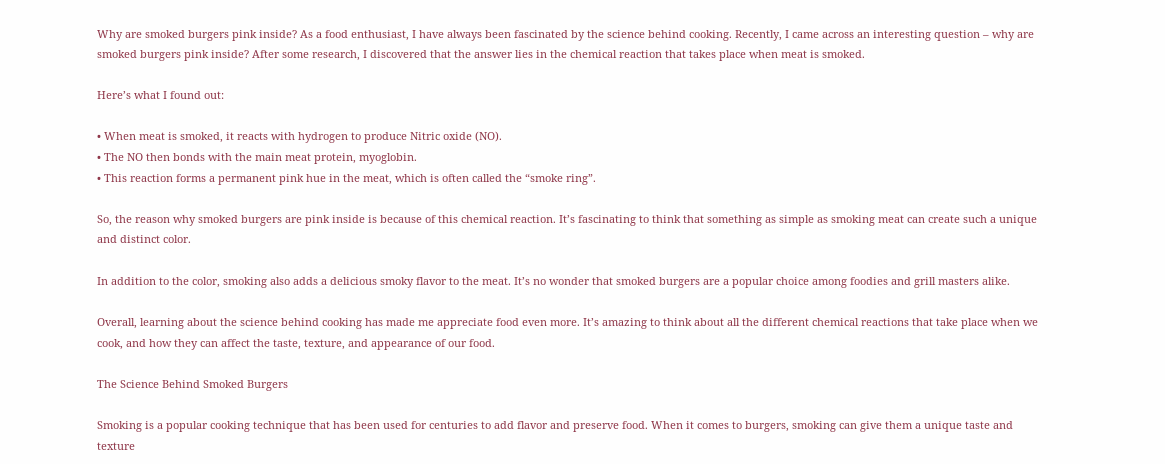Why are smoked burgers pink inside? As a food enthusiast, I have always been fascinated by the science behind cooking. Recently, I came across an interesting question – why are smoked burgers pink inside? After some research, I discovered that the answer lies in the chemical reaction that takes place when meat is smoked.

Here’s what I found out:

• When meat is smoked, it reacts with hydrogen to produce Nitric oxide (NO).
• The NO then bonds with the main meat protein, myoglobin.
• This reaction forms a permanent pink hue in the meat, which is often called the “smoke ring”.

So, the reason why smoked burgers are pink inside is because of this chemical reaction. It’s fascinating to think that something as simple as smoking meat can create such a unique and distinct color.

In addition to the color, smoking also adds a delicious smoky flavor to the meat. It’s no wonder that smoked burgers are a popular choice among foodies and grill masters alike.

Overall, learning about the science behind cooking has made me appreciate food even more. It’s amazing to think about all the different chemical reactions that take place when we cook, and how they can affect the taste, texture, and appearance of our food.

The Science Behind Smoked Burgers

Smoking is a popular cooking technique that has been used for centuries to add flavor and preserve food. When it comes to burgers, smoking can give them a unique taste and texture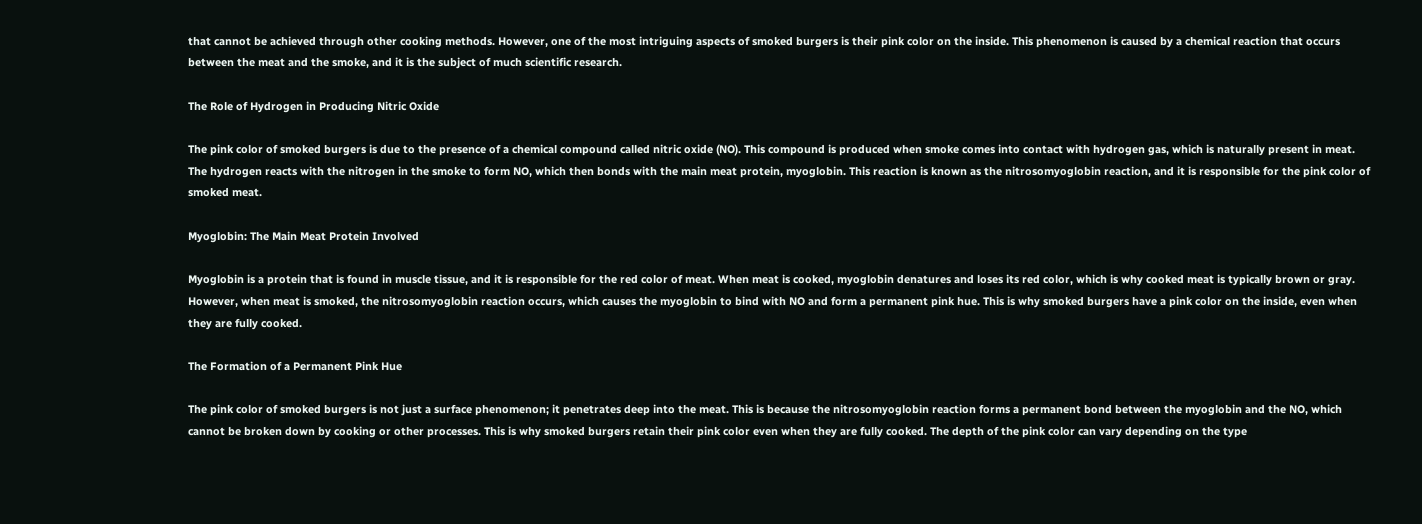that cannot be achieved through other cooking methods. However, one of the most intriguing aspects of smoked burgers is their pink color on the inside. This phenomenon is caused by a chemical reaction that occurs between the meat and the smoke, and it is the subject of much scientific research.

The Role of Hydrogen in Producing Nitric Oxide

The pink color of smoked burgers is due to the presence of a chemical compound called nitric oxide (NO). This compound is produced when smoke comes into contact with hydrogen gas, which is naturally present in meat. The hydrogen reacts with the nitrogen in the smoke to form NO, which then bonds with the main meat protein, myoglobin. This reaction is known as the nitrosomyoglobin reaction, and it is responsible for the pink color of smoked meat.

Myoglobin: The Main Meat Protein Involved

Myoglobin is a protein that is found in muscle tissue, and it is responsible for the red color of meat. When meat is cooked, myoglobin denatures and loses its red color, which is why cooked meat is typically brown or gray. However, when meat is smoked, the nitrosomyoglobin reaction occurs, which causes the myoglobin to bind with NO and form a permanent pink hue. This is why smoked burgers have a pink color on the inside, even when they are fully cooked.

The Formation of a Permanent Pink Hue

The pink color of smoked burgers is not just a surface phenomenon; it penetrates deep into the meat. This is because the nitrosomyoglobin reaction forms a permanent bond between the myoglobin and the NO, which cannot be broken down by cooking or other processes. This is why smoked burgers retain their pink color even when they are fully cooked. The depth of the pink color can vary depending on the type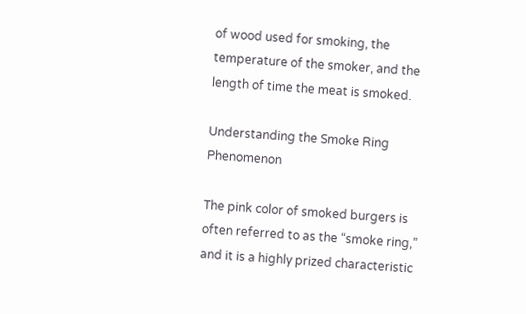of wood used for smoking, the temperature of the smoker, and the length of time the meat is smoked.

Understanding the Smoke Ring Phenomenon

The pink color of smoked burgers is often referred to as the “smoke ring,” and it is a highly prized characteristic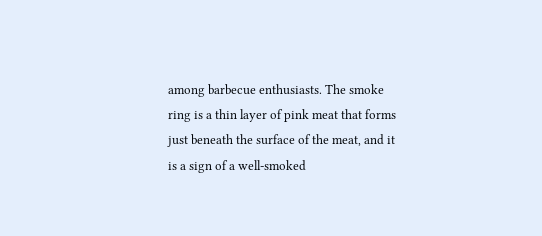among barbecue enthusiasts. The smoke ring is a thin layer of pink meat that forms just beneath the surface of the meat, and it is a sign of a well-smoked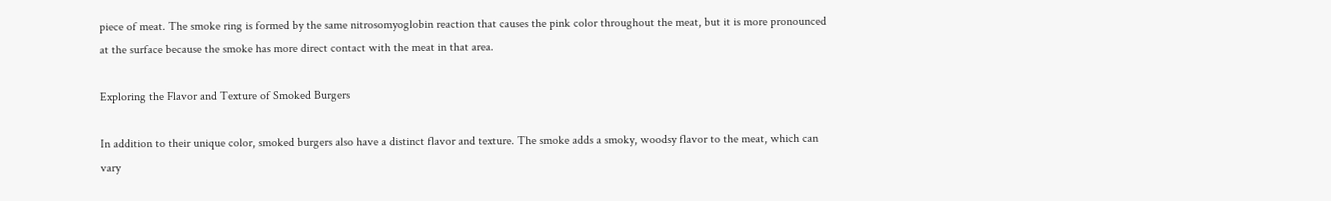piece of meat. The smoke ring is formed by the same nitrosomyoglobin reaction that causes the pink color throughout the meat, but it is more pronounced at the surface because the smoke has more direct contact with the meat in that area.

Exploring the Flavor and Texture of Smoked Burgers

In addition to their unique color, smoked burgers also have a distinct flavor and texture. The smoke adds a smoky, woodsy flavor to the meat, which can vary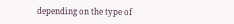depending on the type of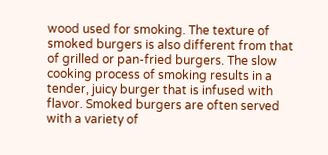wood used for smoking. The texture of smoked burgers is also different from that of grilled or pan-fried burgers. The slow cooking process of smoking results in a tender, juicy burger that is infused with flavor. Smoked burgers are often served with a variety of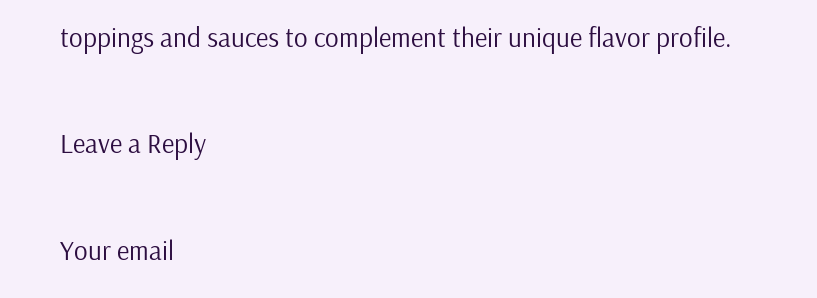toppings and sauces to complement their unique flavor profile.

Leave a Reply

Your email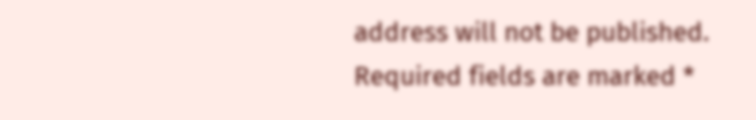address will not be published. Required fields are marked *